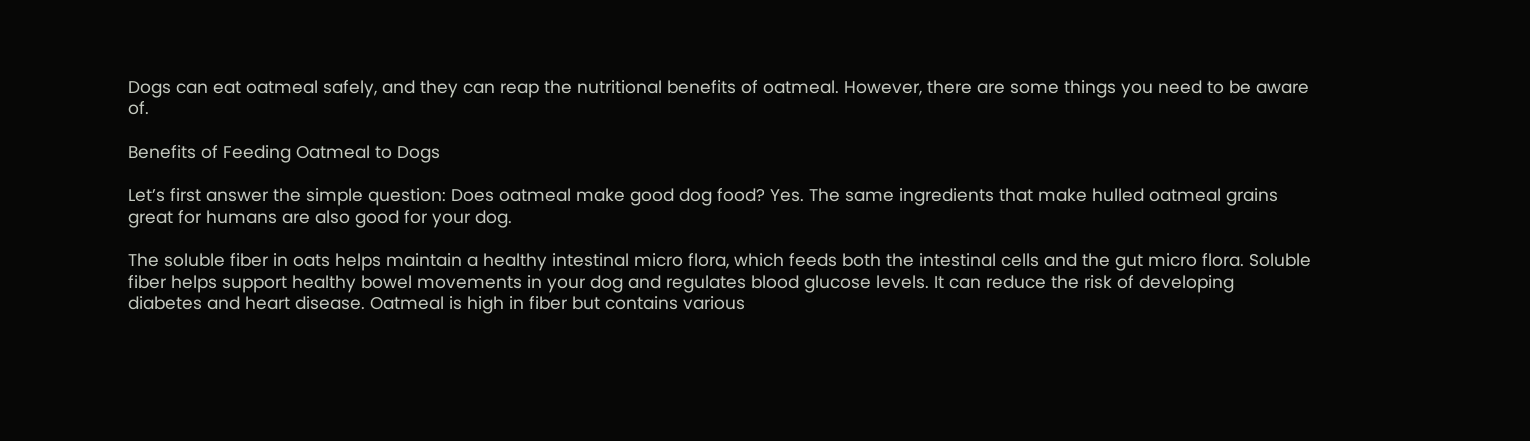Dogs can eat oatmeal safely, and they can reap the nutritional benefits of oatmeal. However, there are some things you need to be aware of.

Benefits of Feeding Oatmeal to Dogs

Let’s first answer the simple question: Does oatmeal make good dog food? Yes. The same ingredients that make hulled oatmeal grains great for humans are also good for your dog.

The soluble fiber in oats helps maintain a healthy intestinal micro flora, which feeds both the intestinal cells and the gut micro flora. Soluble fiber helps support healthy bowel movements in your dog and regulates blood glucose levels. It can reduce the risk of developing diabetes and heart disease. Oatmeal is high in fiber but contains various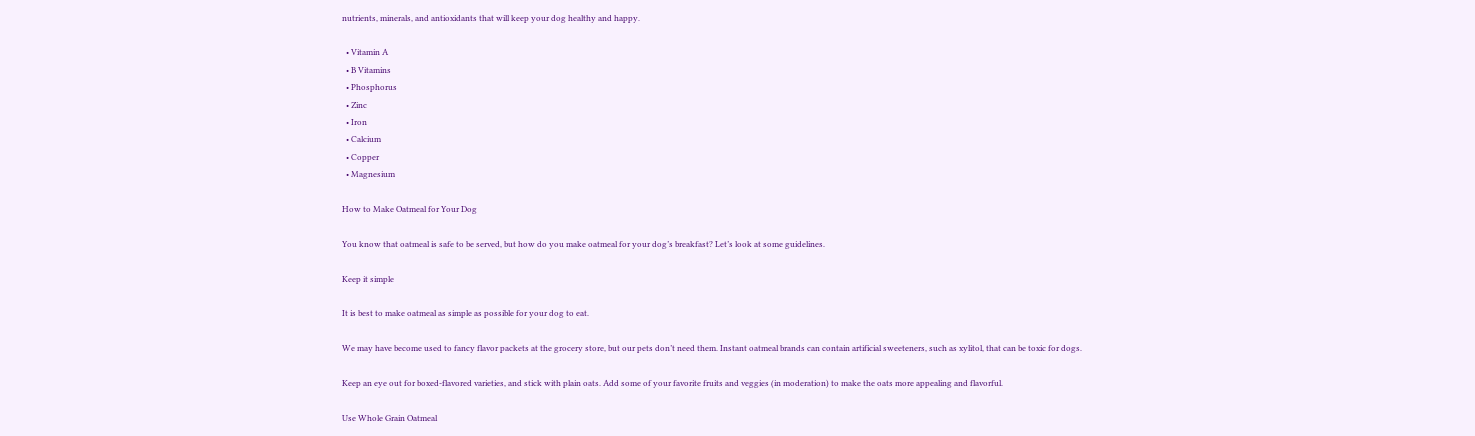nutrients, minerals, and antioxidants that will keep your dog healthy and happy.

  • Vitamin A
  • B Vitamins
  • Phosphorus
  • Zinc
  • Iron
  • Calcium
  • Copper
  • Magnesium

How to Make Oatmeal for Your Dog

You know that oatmeal is safe to be served, but how do you make oatmeal for your dog’s breakfast? Let’s look at some guidelines.

Keep it simple

It is best to make oatmeal as simple as possible for your dog to eat.

We may have become used to fancy flavor packets at the grocery store, but our pets don’t need them. Instant oatmeal brands can contain artificial sweeteners, such as xylitol, that can be toxic for dogs.

Keep an eye out for boxed-flavored varieties, and stick with plain oats. Add some of your favorite fruits and veggies (in moderation) to make the oats more appealing and flavorful.

Use Whole Grain Oatmeal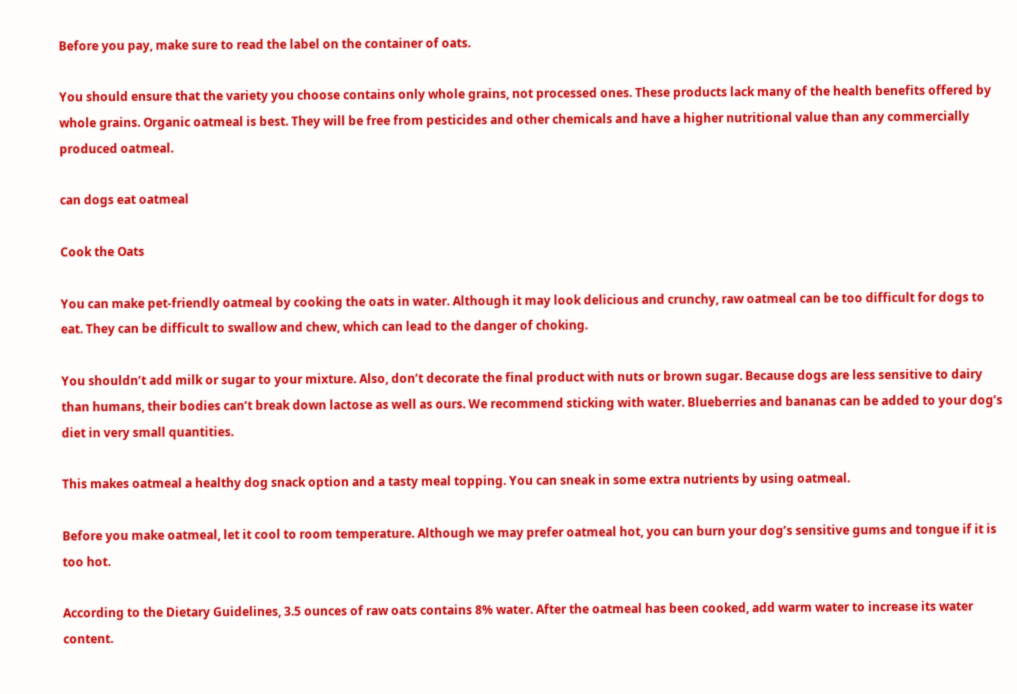Before you pay, make sure to read the label on the container of oats.

You should ensure that the variety you choose contains only whole grains, not processed ones. These products lack many of the health benefits offered by whole grains. Organic oatmeal is best. They will be free from pesticides and other chemicals and have a higher nutritional value than any commercially produced oatmeal.

can dogs eat oatmeal

Cook the Oats

You can make pet-friendly oatmeal by cooking the oats in water. Although it may look delicious and crunchy, raw oatmeal can be too difficult for dogs to eat. They can be difficult to swallow and chew, which can lead to the danger of choking.

You shouldn’t add milk or sugar to your mixture. Also, don’t decorate the final product with nuts or brown sugar. Because dogs are less sensitive to dairy than humans, their bodies can’t break down lactose as well as ours. We recommend sticking with water. Blueberries and bananas can be added to your dog’s diet in very small quantities.

This makes oatmeal a healthy dog snack option and a tasty meal topping. You can sneak in some extra nutrients by using oatmeal.

Before you make oatmeal, let it cool to room temperature. Although we may prefer oatmeal hot, you can burn your dog’s sensitive gums and tongue if it is too hot.

According to the Dietary Guidelines, 3.5 ounces of raw oats contains 8% water. After the oatmeal has been cooked, add warm water to increase its water content.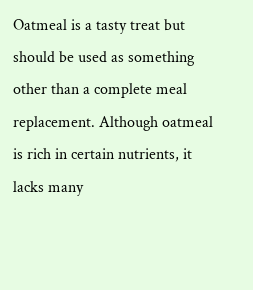Oatmeal is a tasty treat but should be used as something other than a complete meal replacement. Although oatmeal is rich in certain nutrients, it lacks many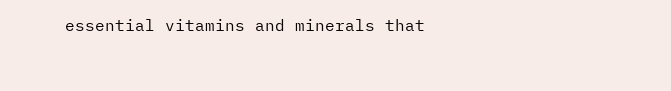essential vitamins and minerals that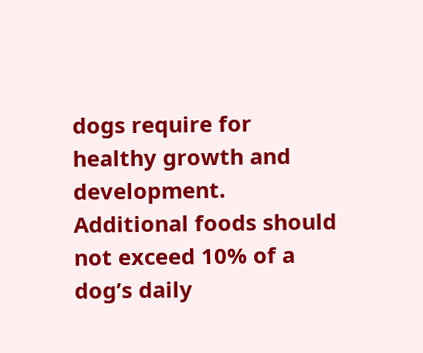dogs require for healthy growth and development. Additional foods should not exceed 10% of a dog’s daily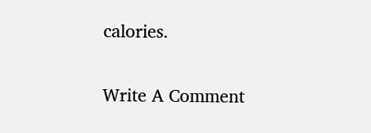calories.

Write A Comment